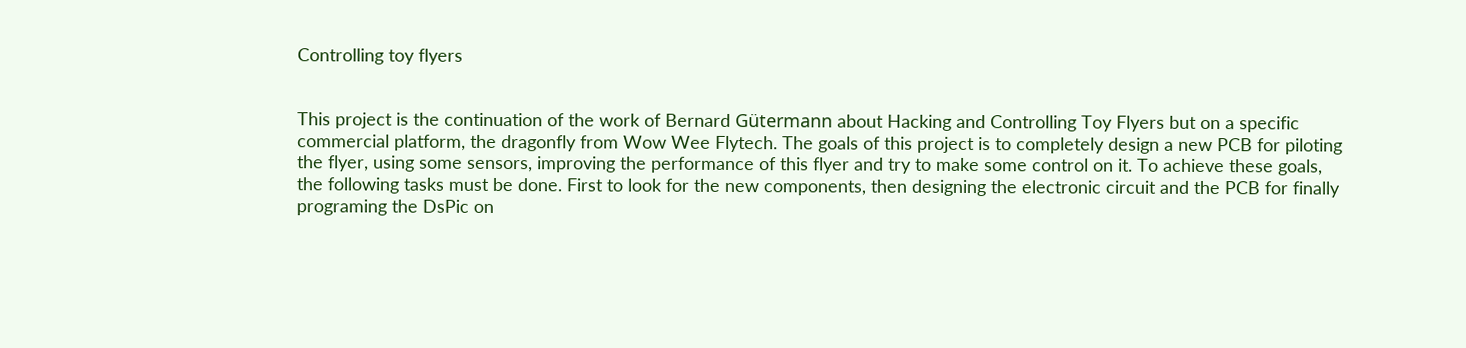Controlling toy flyers


This project is the continuation of the work of Bernard Gütermann about Hacking and Controlling Toy Flyers but on a specific commercial platform, the dragonfly from Wow Wee Flytech. The goals of this project is to completely design a new PCB for piloting the flyer, using some sensors, improving the performance of this flyer and try to make some control on it. To achieve these goals, the following tasks must be done. First to look for the new components, then designing the electronic circuit and the PCB for finally programing the DsPic on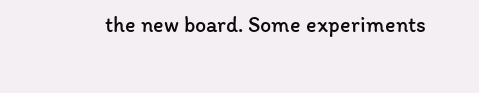the new board. Some experiments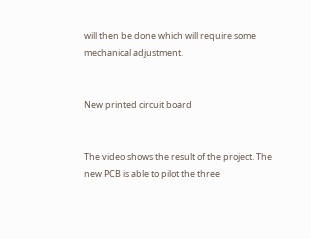will then be done which will require some mechanical adjustment.


New printed circuit board


The video shows the result of the project. The new PCB is able to pilot the three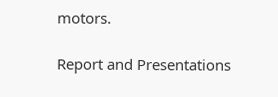motors.

Report and Presentations